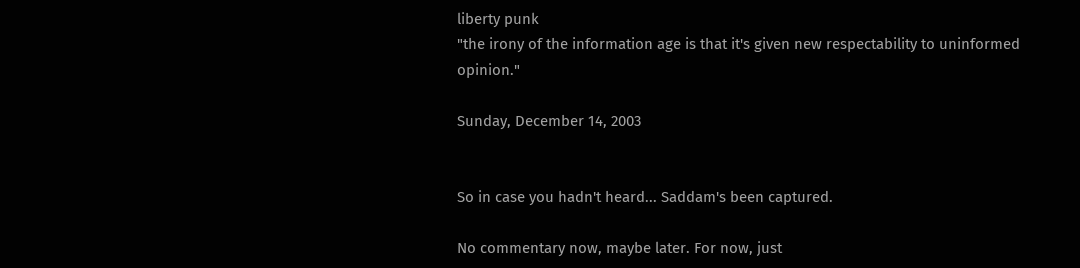liberty punk
"the irony of the information age is that it's given new respectability to uninformed opinion."

Sunday, December 14, 2003


So in case you hadn't heard... Saddam's been captured.

No commentary now, maybe later. For now, just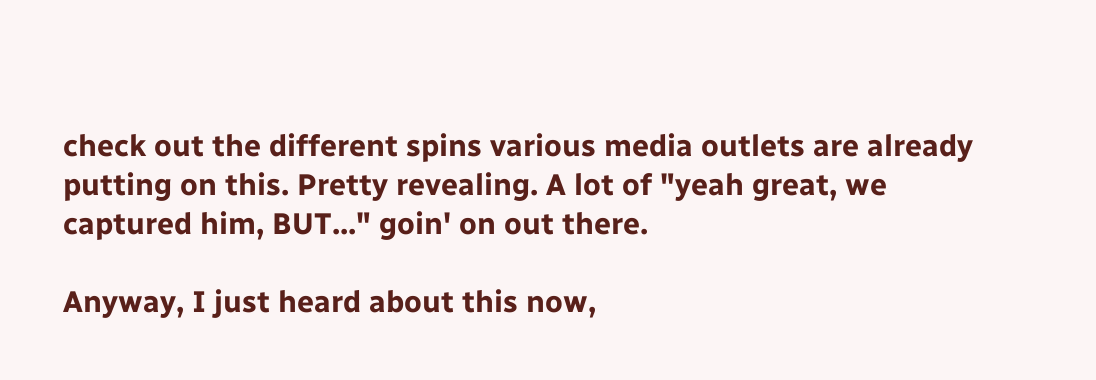check out the different spins various media outlets are already putting on this. Pretty revealing. A lot of "yeah great, we captured him, BUT..." goin' on out there.

Anyway, I just heard about this now,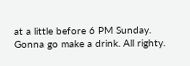at a little before 6 PM Sunday. Gonna go make a drink. All righty.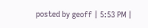posted by geoff | 5:53 PM |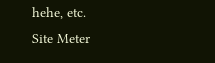hehe, etc.
Site Meter